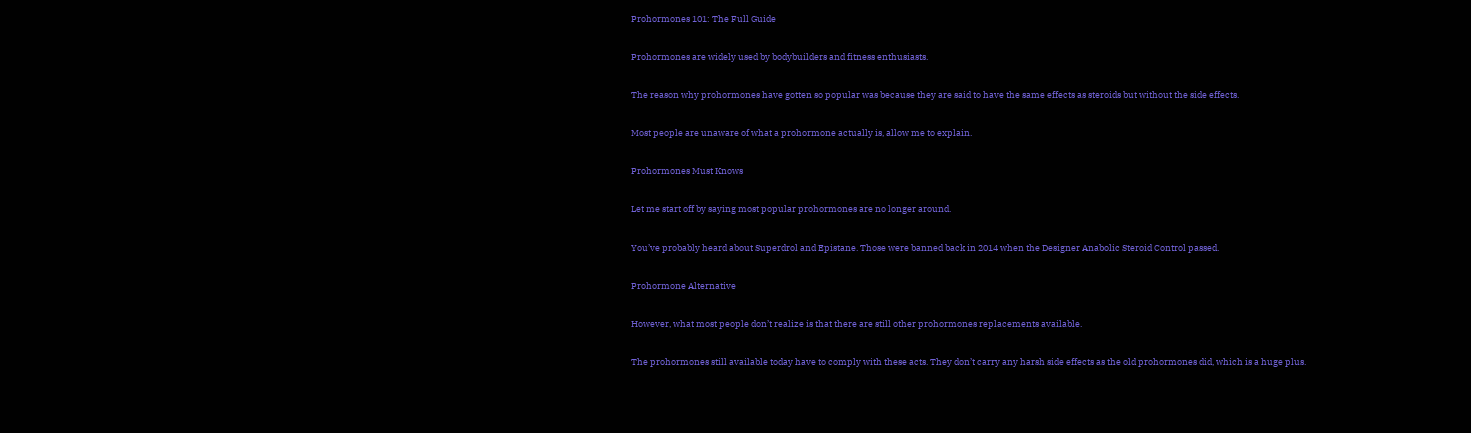Prohormones 101: The Full Guide

Prohormones are widely used by bodybuilders and fitness enthusiasts.

The reason why prohormones have gotten so popular was because they are said to have the same effects as steroids but without the side effects.

Most people are unaware of what a prohormone actually is, allow me to explain.

Prohormones Must Knows

Let me start off by saying most popular prohormones are no longer around.

You’ve probably heard about Superdrol and Epistane. Those were banned back in 2014 when the Designer Anabolic Steroid Control passed.

Prohormone Alternative

However, what most people don’t realize is that there are still other prohormones replacements available.

The prohormones still available today have to comply with these acts. They don’t carry any harsh side effects as the old prohormones did, which is a huge plus.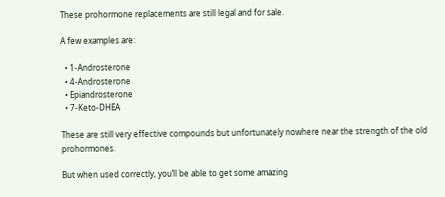These prohormone replacements are still legal and for sale.

A few examples are:

  • 1-Androsterone
  • 4-Androsterone
  • Epiandrosterone
  • 7-Keto-DHEA

These are still very effective compounds but unfortunately nowhere near the strength of the old prohormones.

But when used correctly, you’ll be able to get some amazing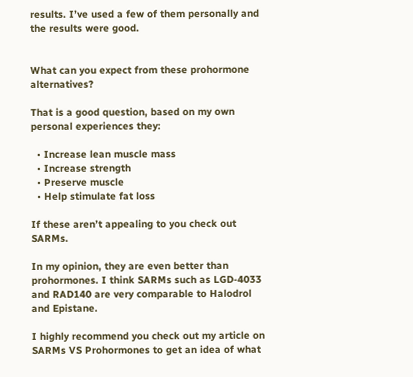results. I’ve used a few of them personally and the results were good.


What can you expect from these prohormone alternatives?

That is a good question, based on my own personal experiences they:

  • Increase lean muscle mass
  • Increase strength
  • Preserve muscle
  • Help stimulate fat loss

If these aren’t appealing to you check out SARMs.

In my opinion, they are even better than prohormones. I think SARMs such as LGD-4033 and RAD140 are very comparable to Halodrol and Epistane.

I highly recommend you check out my article on SARMs VS Prohormones to get an idea of what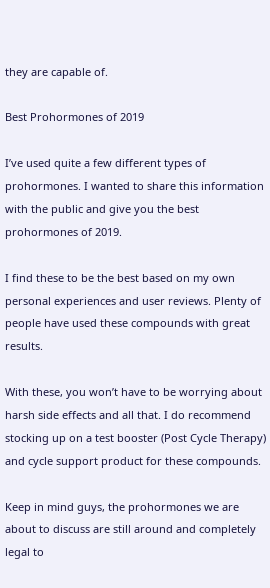they are capable of.

Best Prohormones of 2019

I’ve used quite a few different types of prohormones. I wanted to share this information with the public and give you the best prohormones of 2019.

I find these to be the best based on my own personal experiences and user reviews. Plenty of people have used these compounds with great results.

With these, you won’t have to be worrying about harsh side effects and all that. I do recommend stocking up on a test booster (Post Cycle Therapy) and cycle support product for these compounds.

Keep in mind guys, the prohormones we are about to discuss are still around and completely legal to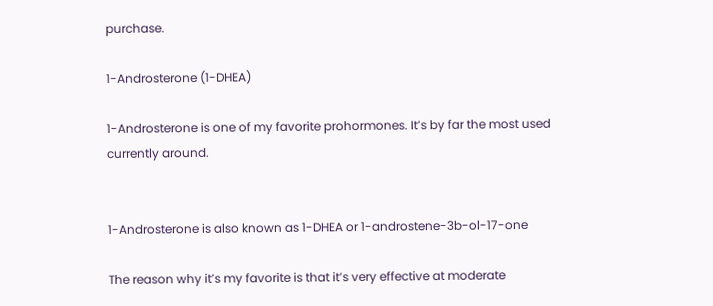purchase.

1-Androsterone (1-DHEA)

1-Androsterone is one of my favorite prohormones. It’s by far the most used currently around.


1-Androsterone is also known as 1-DHEA or 1-androstene-3b-ol-17-one

The reason why it’s my favorite is that it’s very effective at moderate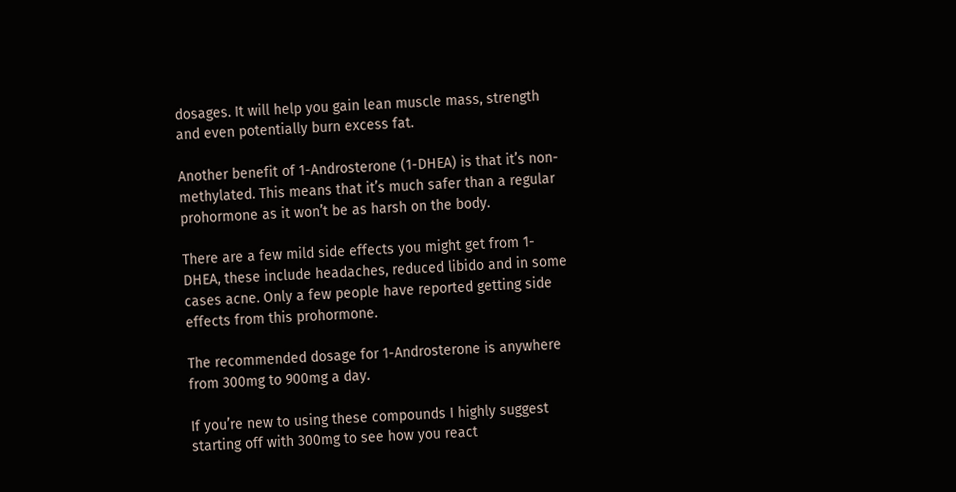dosages. It will help you gain lean muscle mass, strength and even potentially burn excess fat.

Another benefit of 1-Androsterone (1-DHEA) is that it’s non-methylated. This means that it’s much safer than a regular prohormone as it won’t be as harsh on the body.

There are a few mild side effects you might get from 1-DHEA, these include headaches, reduced libido and in some cases acne. Only a few people have reported getting side effects from this prohormone.

The recommended dosage for 1-Androsterone is anywhere from 300mg to 900mg a day.

If you’re new to using these compounds I highly suggest starting off with 300mg to see how you react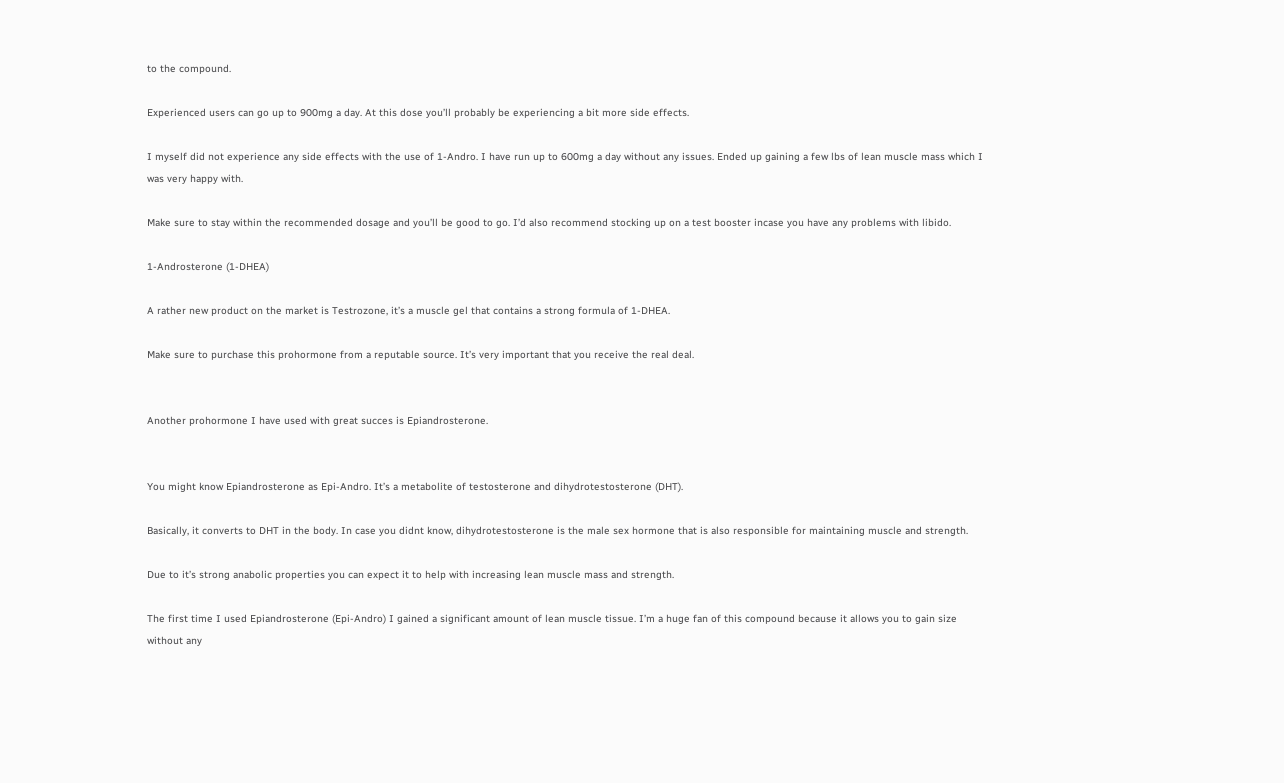to the compound.

Experienced users can go up to 900mg a day. At this dose you’ll probably be experiencing a bit more side effects.

I myself did not experience any side effects with the use of 1-Andro. I have run up to 600mg a day without any issues. Ended up gaining a few lbs of lean muscle mass which I was very happy with.

Make sure to stay within the recommended dosage and you’ll be good to go. I’d also recommend stocking up on a test booster incase you have any problems with libido.

1-Androsterone (1-DHEA)

A rather new product on the market is Testrozone, it’s a muscle gel that contains a strong formula of 1-DHEA.

Make sure to purchase this prohormone from a reputable source. It’s very important that you receive the real deal.


Another prohormone I have used with great succes is Epiandrosterone.


You might know Epiandrosterone as Epi-Andro. It’s a metabolite of testosterone and dihydrotestosterone (DHT).

Basically, it converts to DHT in the body. In case you didnt know, dihydrotestosterone is the male sex hormone that is also responsible for maintaining muscle and strength.

Due to it’s strong anabolic properties you can expect it to help with increasing lean muscle mass and strength.

The first time I used Epiandrosterone (Epi-Andro) I gained a significant amount of lean muscle tissue. I’m a huge fan of this compound because it allows you to gain size without any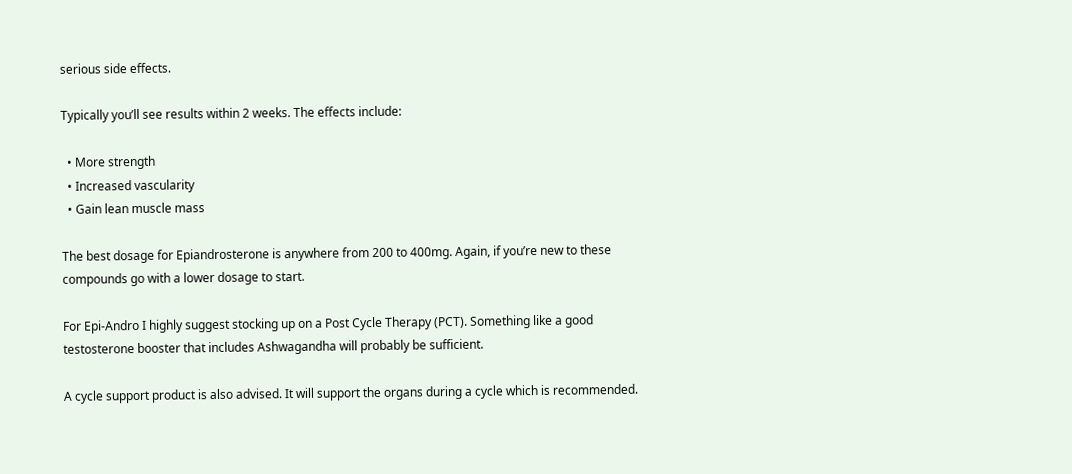serious side effects.

Typically you’ll see results within 2 weeks. The effects include:

  • More strength
  • Increased vascularity
  • Gain lean muscle mass

The best dosage for Epiandrosterone is anywhere from 200 to 400mg. Again, if you’re new to these compounds go with a lower dosage to start.

For Epi-Andro I highly suggest stocking up on a Post Cycle Therapy (PCT). Something like a good testosterone booster that includes Ashwagandha will probably be sufficient.

A cycle support product is also advised. It will support the organs during a cycle which is recommended.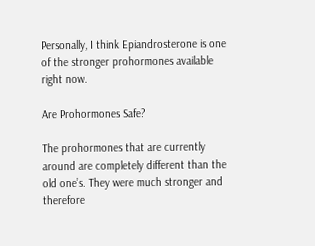Personally, I think Epiandrosterone is one of the stronger prohormones available right now.

Are Prohormones Safe?

The prohormones that are currently around are completely different than the old one’s. They were much stronger and therefore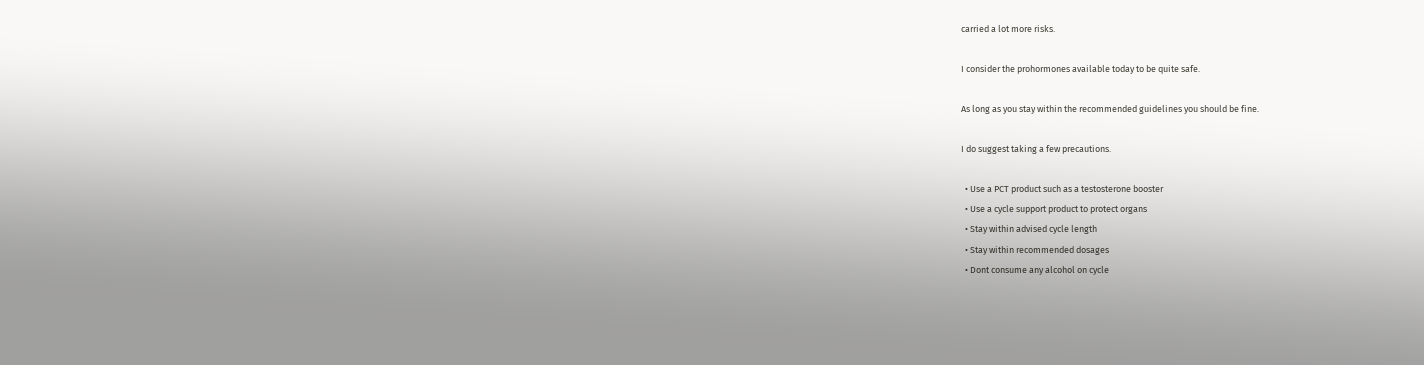carried a lot more risks.

I consider the prohormones available today to be quite safe.

As long as you stay within the recommended guidelines you should be fine.

I do suggest taking a few precautions.

  • Use a PCT product such as a testosterone booster
  • Use a cycle support product to protect organs
  • Stay within advised cycle length
  • Stay within recommended dosages
  • Dont consume any alcohol on cycle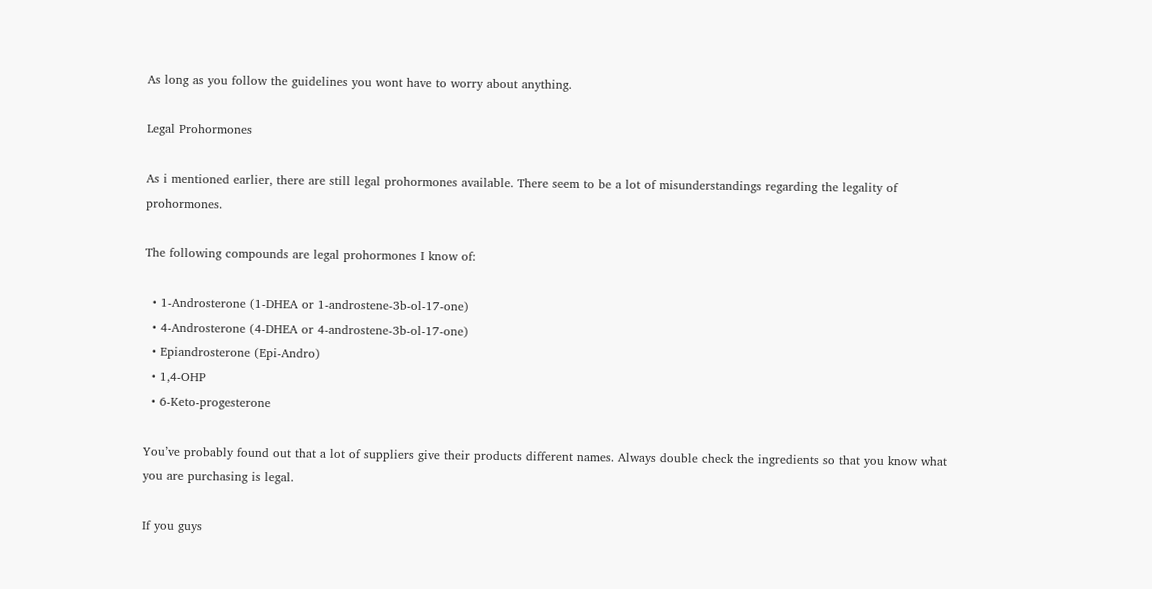As long as you follow the guidelines you wont have to worry about anything.

Legal Prohormones

As i mentioned earlier, there are still legal prohormones available. There seem to be a lot of misunderstandings regarding the legality of prohormones.

The following compounds are legal prohormones I know of:

  • 1-Androsterone (1-DHEA or 1-androstene-3b-ol-17-one)
  • 4-Androsterone (4-DHEA or 4-androstene-3b-ol-17-one)
  • Epiandrosterone (Epi-Andro)
  • 1,4-OHP
  • 6-Keto-progesterone

You’ve probably found out that a lot of suppliers give their products different names. Always double check the ingredients so that you know what you are purchasing is legal.

If you guys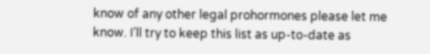know of any other legal prohormones please let me know. I’ll try to keep this list as up-to-date as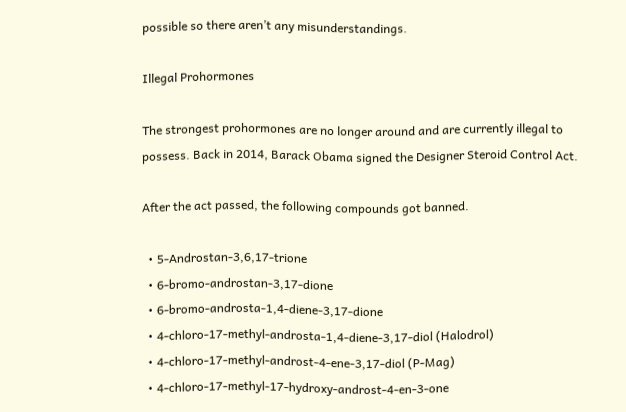possible so there aren’t any misunderstandings.

Illegal Prohormones

The strongest prohormones are no longer around and are currently illegal to possess. Back in 2014, Barack Obama signed the Designer Steroid Control Act.

After the act passed, the following compounds got banned.

  • 5-Androstan-3,6,17-trione
  • 6-bromo-androstan-3,17-dione
  • 6-bromo-androsta-1,4-diene-3,17-dione
  • 4-chloro-17-methyl-androsta-1,4-diene-3,17-diol (Halodrol)
  • 4-chloro-17-methyl-androst-4-ene-3,17-diol (P-Mag)
  • 4-chloro-17-methyl-17-hydroxy-androst-4-en-3-one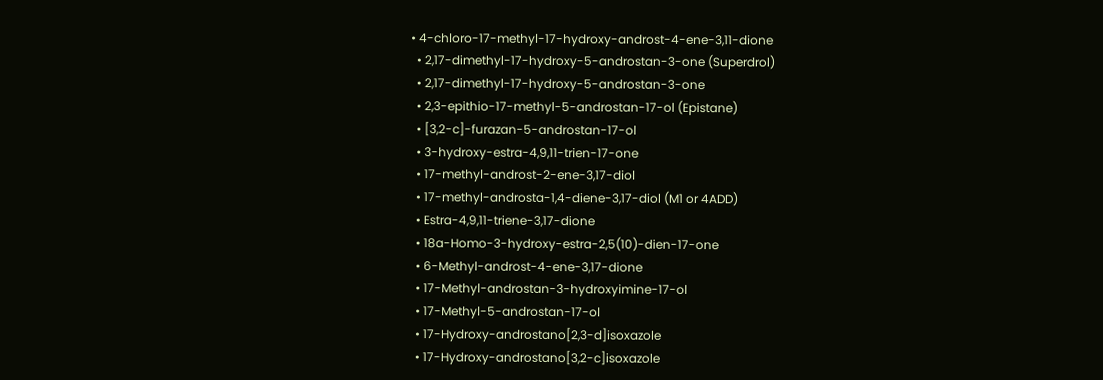• 4-chloro-17-methyl-17-hydroxy-androst-4-ene-3,11-dione
  • 2,17-dimethyl-17-hydroxy-5-androstan-3-one (Superdrol)
  • 2,17-dimethyl-17-hydroxy-5-androstan-3-one
  • 2,3-epithio-17-methyl-5-androstan-17-ol (Epistane)
  • [3,2-c]-furazan-5-androstan-17-ol
  • 3-hydroxy-estra-4,9,11-trien-17-one
  • 17-methyl-androst-2-ene-3,17-diol
  • 17-methyl-androsta-1,4-diene-3,17-diol (M1 or 4ADD)
  • Estra-4,9,11-triene-3,17-dione
  • 18a-Homo-3-hydroxy-estra-2,5(10)-dien-17-one
  • 6-Methyl-androst-4-ene-3,17-dione
  • 17-Methyl-androstan-3-hydroxyimine-17-ol
  • 17-Methyl-5-androstan-17-ol
  • 17-Hydroxy-androstano[2,3-d]isoxazole
  • 17-Hydroxy-androstano[3,2-c]isoxazole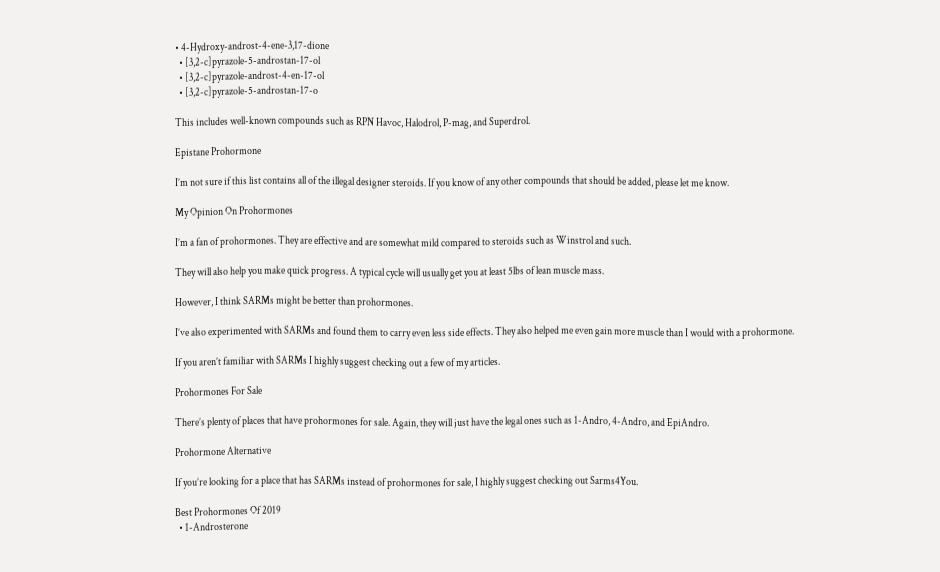• 4-Hydroxy-androst-4-ene-3,17-dione
  • [3,2-c]pyrazole-5-androstan-17-ol
  • [3,2-c]pyrazole-androst-4-en-17-ol
  • [3,2-c]pyrazole-5-androstan-17-o

This includes well-known compounds such as RPN Havoc, Halodrol, P-mag, and Superdrol.

Epistane Prohormone

I’m not sure if this list contains all of the illegal designer steroids. If you know of any other compounds that should be added, please let me know.

My Opinion On Prohormones

I’m a fan of prohormones. They are effective and are somewhat mild compared to steroids such as Winstrol and such.

They will also help you make quick progress. A typical cycle will usually get you at least 5lbs of lean muscle mass.

However, I think SARMs might be better than prohormones.

I’ve also experimented with SARMs and found them to carry even less side effects. They also helped me even gain more muscle than I would with a prohormone.

If you aren’t familiar with SARMs I highly suggest checking out a few of my articles.

Prohormones For Sale

There’s plenty of places that have prohormones for sale. Again, they will just have the legal ones such as 1-Andro, 4-Andro, and EpiAndro.

Prohormone Alternative

If you’re looking for a place that has SARMs instead of prohormones for sale, I highly suggest checking out Sarms4You.

Best Prohormones Of 2019
  • 1-Androsterone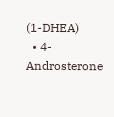(1-DHEA)
  • 4-Androsterone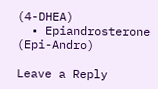(4-DHEA)
  • Epiandrosterone (Epi-Andro)

Leave a Reply